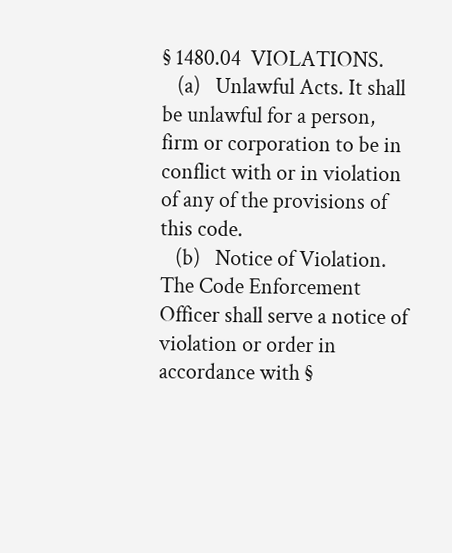§ 1480.04  VIOLATIONS.
   (a)   Unlawful Acts. It shall be unlawful for a person, firm or corporation to be in conflict with or in violation of any of the provisions of this code.
   (b)   Notice of Violation. The Code Enforcement Officer shall serve a notice of violation or order in accordance with §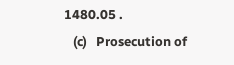1480.05 .
   (c)   Prosecution of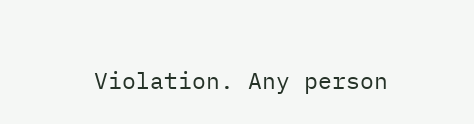Violation. Any person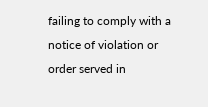failing to comply with a notice of violation or order served in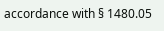accordance with § 1480.05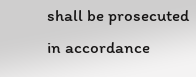shall be prosecuted in accordance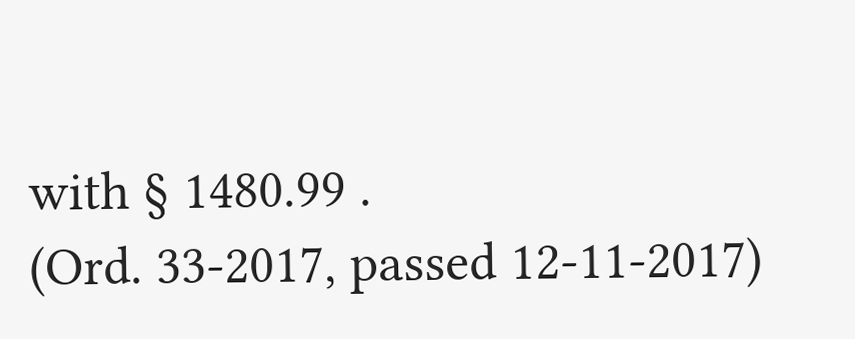with § 1480.99 .
(Ord. 33-2017, passed 12-11-2017)